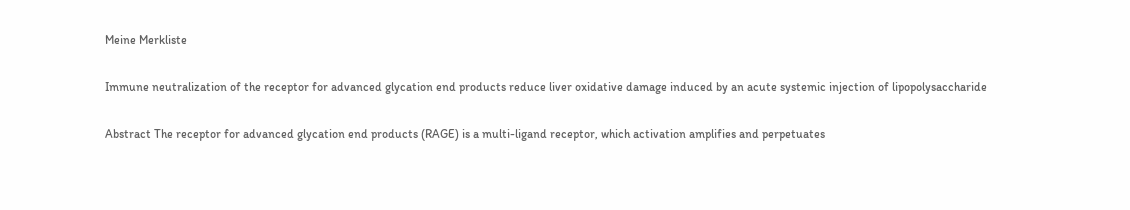Meine Merkliste

Immune neutralization of the receptor for advanced glycation end products reduce liver oxidative damage induced by an acute systemic injection of lipopolysaccharide

Abstract The receptor for advanced glycation end products (RAGE) is a multi-ligand receptor, which activation amplifies and perpetuates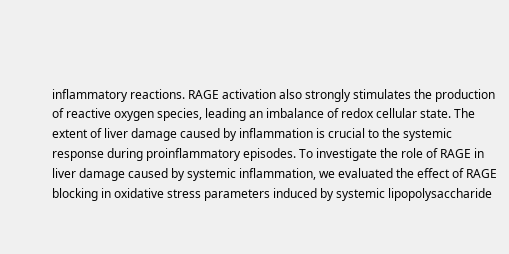inflammatory reactions. RAGE activation also strongly stimulates the production of reactive oxygen species, leading an imbalance of redox cellular state. The extent of liver damage caused by inflammation is crucial to the systemic response during proinflammatory episodes. To investigate the role of RAGE in liver damage caused by systemic inflammation, we evaluated the effect of RAGE blocking in oxidative stress parameters induced by systemic lipopolysaccharide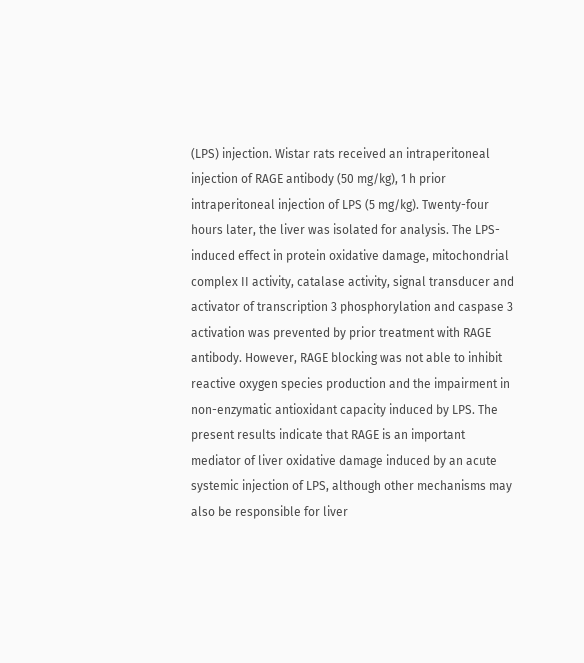(LPS) injection. Wistar rats received an intraperitoneal injection of RAGE antibody (50 mg/kg), 1 h prior intraperitoneal injection of LPS (5 mg/kg). Twenty-four hours later, the liver was isolated for analysis. The LPS-induced effect in protein oxidative damage, mitochondrial complex II activity, catalase activity, signal transducer and activator of transcription 3 phosphorylation and caspase 3 activation was prevented by prior treatment with RAGE antibody. However, RAGE blocking was not able to inhibit reactive oxygen species production and the impairment in non-enzymatic antioxidant capacity induced by LPS. The present results indicate that RAGE is an important mediator of liver oxidative damage induced by an acute systemic injection of LPS, although other mechanisms may also be responsible for liver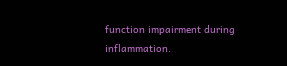function impairment during inflammation.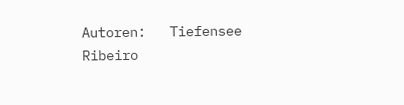Autoren:   Tiefensee Ribeiro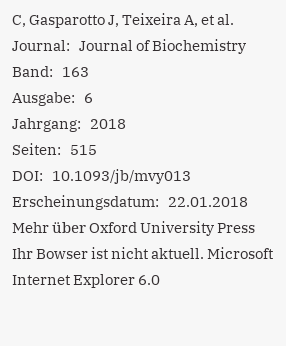C, Gasparotto J, Teixeira A, et al.
Journal:   Journal of Biochemistry
Band:   163
Ausgabe:   6
Jahrgang:   2018
Seiten:   515
DOI:   10.1093/jb/mvy013
Erscheinungsdatum:   22.01.2018
Mehr über Oxford University Press
Ihr Bowser ist nicht aktuell. Microsoft Internet Explorer 6.0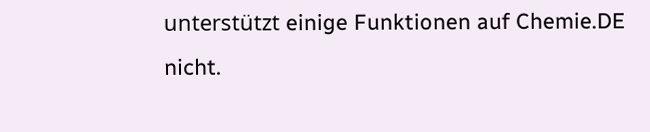unterstützt einige Funktionen auf Chemie.DE nicht.